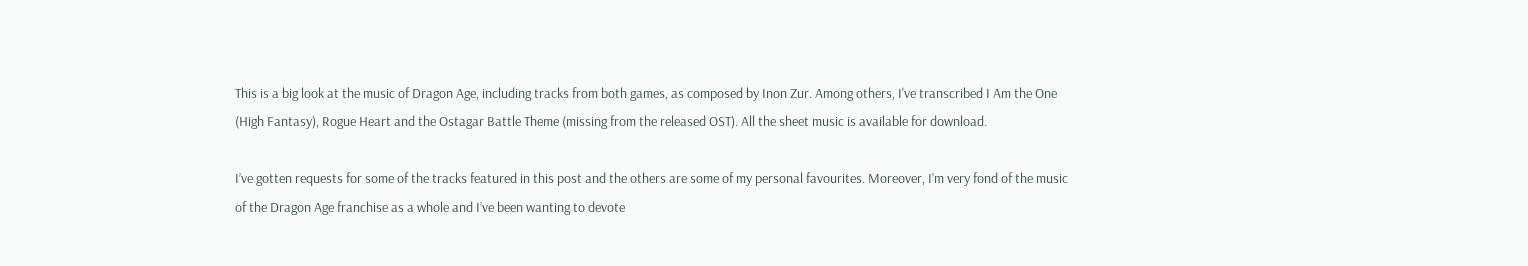This is a big look at the music of Dragon Age, including tracks from both games, as composed by Inon Zur. Among others, I've transcribed I Am the One (High Fantasy), Rogue Heart and the Ostagar Battle Theme (missing from the released OST). All the sheet music is available for download.

I’ve gotten requests for some of the tracks featured in this post and the others are some of my personal favourites. Moreover, I’m very fond of the music of the Dragon Age franchise as a whole and I’ve been wanting to devote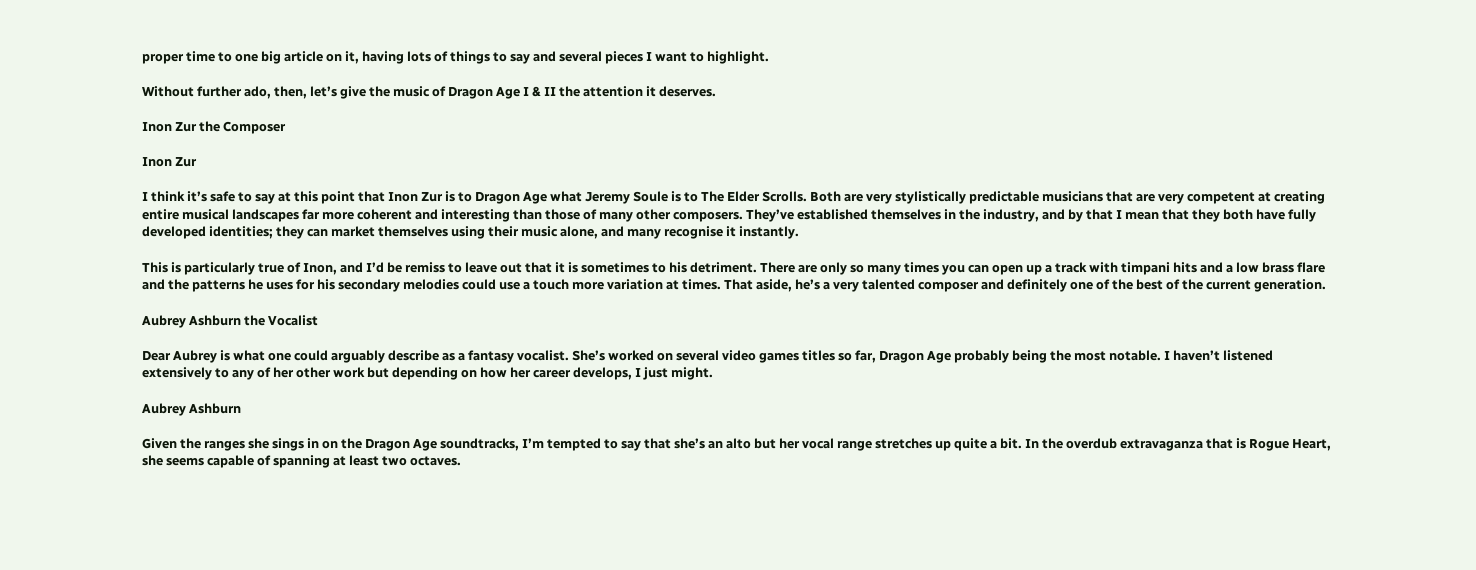proper time to one big article on it, having lots of things to say and several pieces I want to highlight.

Without further ado, then, let’s give the music of Dragon Age I & II the attention it deserves.

Inon Zur the Composer

Inon Zur

I think it’s safe to say at this point that Inon Zur is to Dragon Age what Jeremy Soule is to The Elder Scrolls. Both are very stylistically predictable musicians that are very competent at creating entire musical landscapes far more coherent and interesting than those of many other composers. They’ve established themselves in the industry, and by that I mean that they both have fully developed identities; they can market themselves using their music alone, and many recognise it instantly.

This is particularly true of Inon, and I’d be remiss to leave out that it is sometimes to his detriment. There are only so many times you can open up a track with timpani hits and a low brass flare and the patterns he uses for his secondary melodies could use a touch more variation at times. That aside, he’s a very talented composer and definitely one of the best of the current generation.

Aubrey Ashburn the Vocalist

Dear Aubrey is what one could arguably describe as a fantasy vocalist. She’s worked on several video games titles so far, Dragon Age probably being the most notable. I haven’t listened extensively to any of her other work but depending on how her career develops, I just might.

Aubrey Ashburn

Given the ranges she sings in on the Dragon Age soundtracks, I’m tempted to say that she’s an alto but her vocal range stretches up quite a bit. In the overdub extravaganza that is Rogue Heart, she seems capable of spanning at least two octaves.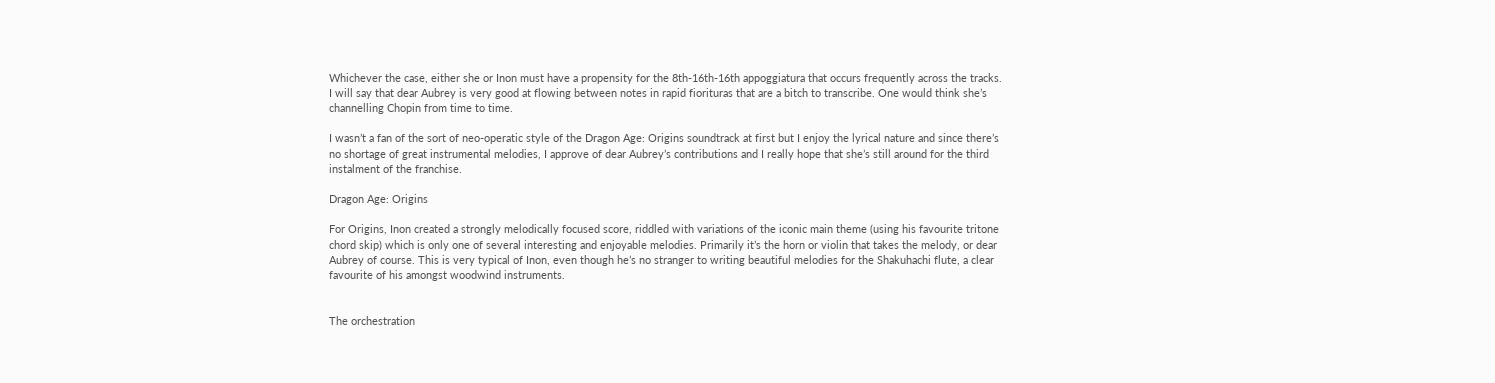Whichever the case, either she or Inon must have a propensity for the 8th-16th-16th appoggiatura that occurs frequently across the tracks. I will say that dear Aubrey is very good at flowing between notes in rapid fiorituras that are a bitch to transcribe. One would think she’s channelling Chopin from time to time.

I wasn’t a fan of the sort of neo-operatic style of the Dragon Age: Origins soundtrack at first but I enjoy the lyrical nature and since there’s no shortage of great instrumental melodies, I approve of dear Aubrey’s contributions and I really hope that she’s still around for the third instalment of the franchise.

Dragon Age: Origins

For Origins, Inon created a strongly melodically focused score, riddled with variations of the iconic main theme (using his favourite tritone chord skip) which is only one of several interesting and enjoyable melodies. Primarily it’s the horn or violin that takes the melody, or dear Aubrey of course. This is very typical of Inon, even though he’s no stranger to writing beautiful melodies for the Shakuhachi flute, a clear favourite of his amongst woodwind instruments.


The orchestration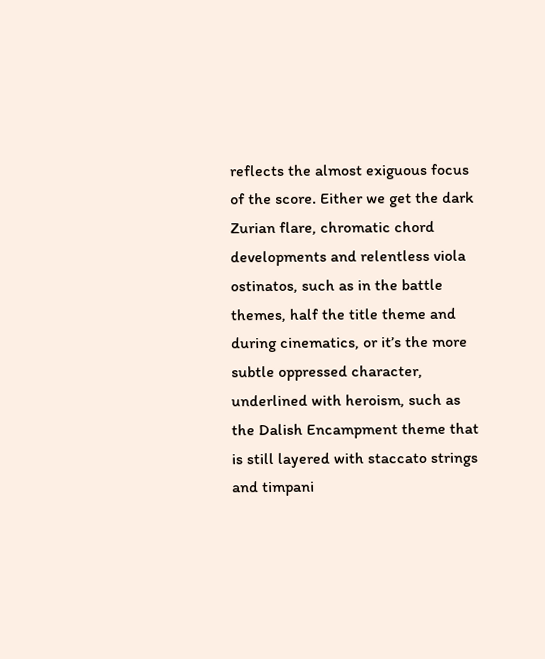reflects the almost exiguous focus of the score. Either we get the dark Zurian flare, chromatic chord developments and relentless viola ostinatos, such as in the battle themes, half the title theme and during cinematics, or it’s the more subtle oppressed character, underlined with heroism, such as the Dalish Encampment theme that is still layered with staccato strings and timpani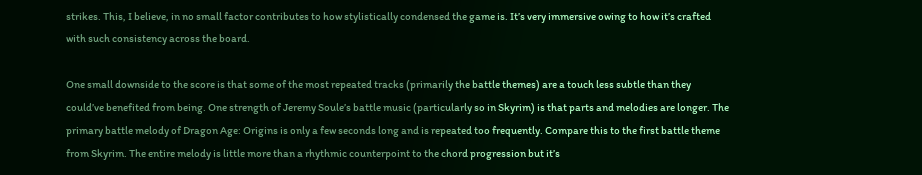strikes. This, I believe, in no small factor contributes to how stylistically condensed the game is. It’s very immersive owing to how it’s crafted with such consistency across the board.

One small downside to the score is that some of the most repeated tracks (primarily the battle themes) are a touch less subtle than they could’ve benefited from being. One strength of Jeremy Soule’s battle music (particularly so in Skyrim) is that parts and melodies are longer. The primary battle melody of Dragon Age: Origins is only a few seconds long and is repeated too frequently. Compare this to the first battle theme from Skyrim. The entire melody is little more than a rhythmic counterpoint to the chord progression but it’s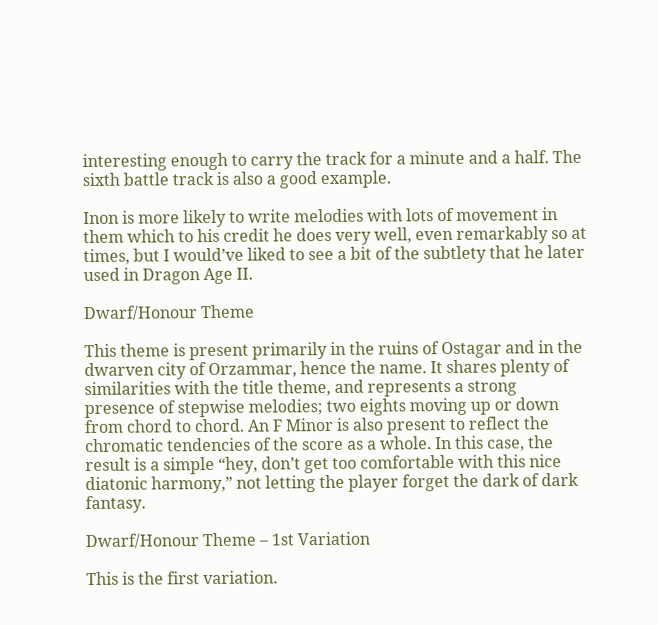interesting enough to carry the track for a minute and a half. The sixth battle track is also a good example.

Inon is more likely to write melodies with lots of movement in them which to his credit he does very well, even remarkably so at times, but I would’ve liked to see a bit of the subtlety that he later used in Dragon Age II.

Dwarf/Honour Theme

This theme is present primarily in the ruins of Ostagar and in the dwarven city of Orzammar, hence the name. It shares plenty of similarities with the title theme, and represents a strong presence of stepwise melodies; two eights moving up or down from chord to chord. An F Minor is also present to reflect the chromatic tendencies of the score as a whole. In this case, the result is a simple “hey, don’t get too comfortable with this nice diatonic harmony,” not letting the player forget the dark of dark fantasy.

Dwarf/Honour Theme – 1st Variation

This is the first variation.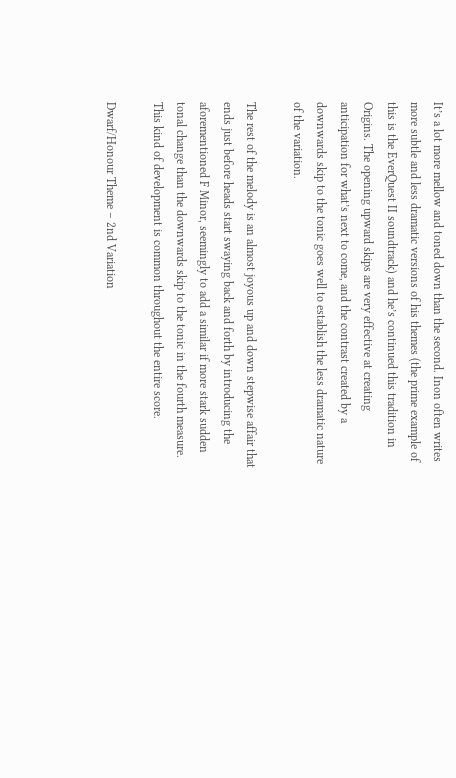It’s a lot more mellow and toned down than the second. Inon often writes more subtle and less dramatic versions of his themes (the prime example of this is the EverQuest II soundtrack) and he’s continued this tradition in Origins. The opening upward skips are very effective at creating anticipation for what’s next to come, and the contrast created by a downwards skip to the tonic goes well to establish the less dramatic nature of the variation.

The rest of the melody is an almost joyous up and down stepwise affair that ends just before heads start swaying back and forth by introducing the aforementioned F Minor, seemingly to add a similar if more stark sudden tonal change than the downwards skip to the tonic in the fourth measure. This kind of development is common throughout the entire score.

Dwarf/Honour Theme – 2nd Variation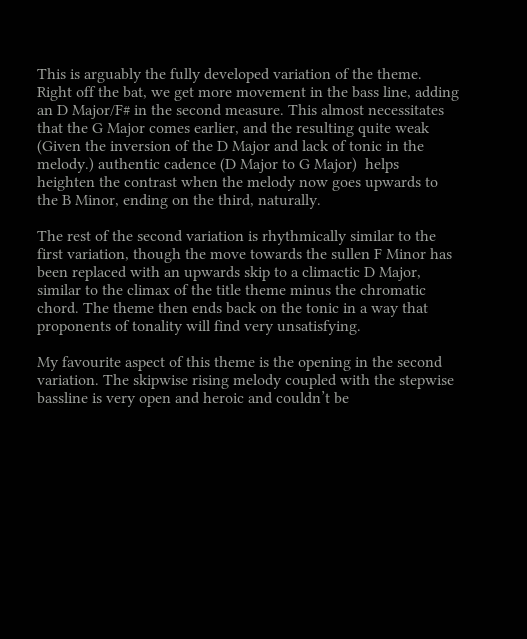This is arguably the fully developed variation of the theme. Right off the bat, we get more movement in the bass line, adding an D Major/F# in the second measure. This almost necessitates that the G Major comes earlier, and the resulting quite weak (Given the inversion of the D Major and lack of tonic in the melody.) authentic cadence (D Major to G Major)  helps heighten the contrast when the melody now goes upwards to the B Minor, ending on the third, naturally.

The rest of the second variation is rhythmically similar to the first variation, though the move towards the sullen F Minor has been replaced with an upwards skip to a climactic D Major, similar to the climax of the title theme minus the chromatic chord. The theme then ends back on the tonic in a way that proponents of tonality will find very unsatisfying.

My favourite aspect of this theme is the opening in the second variation. The skipwise rising melody coupled with the stepwise bassline is very open and heroic and couldn’t be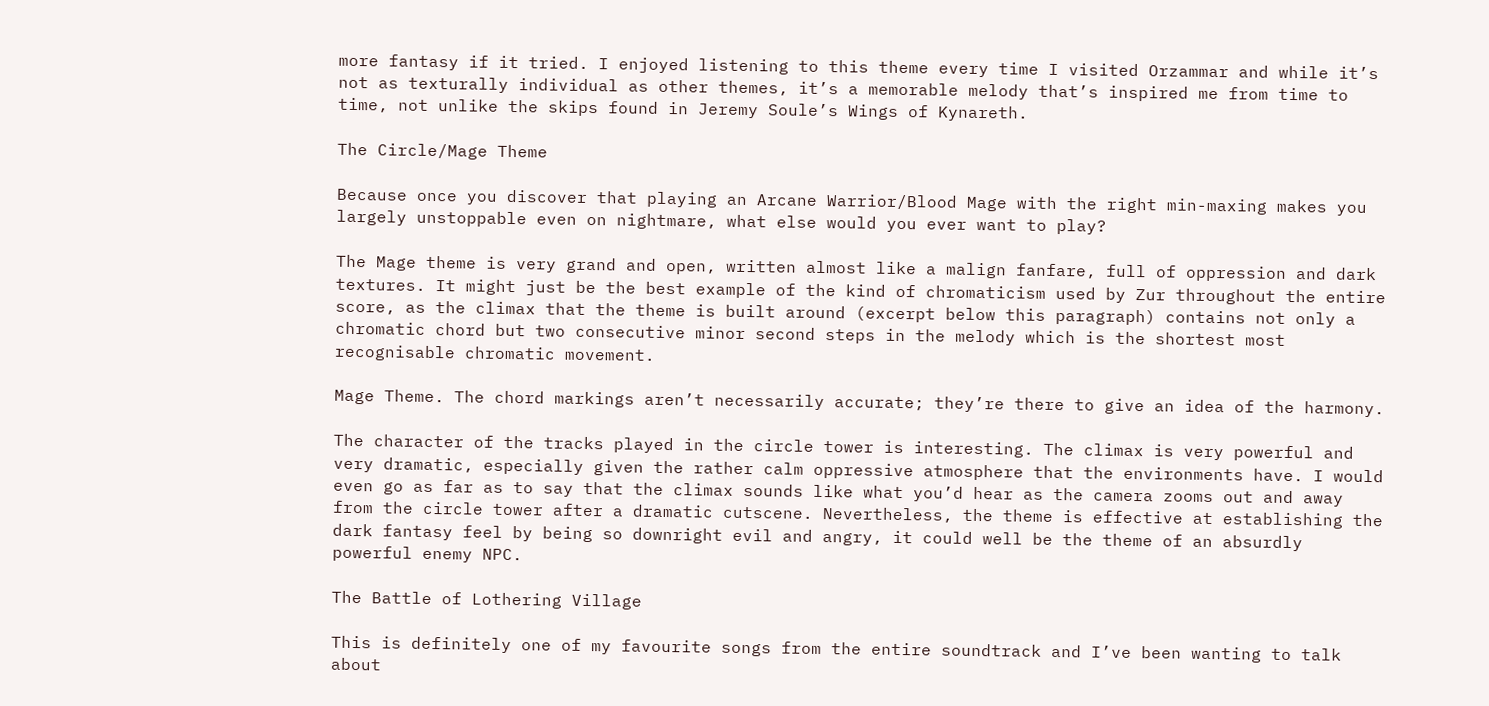more fantasy if it tried. I enjoyed listening to this theme every time I visited Orzammar and while it’s not as texturally individual as other themes, it’s a memorable melody that’s inspired me from time to time, not unlike the skips found in Jeremy Soule’s Wings of Kynareth.

The Circle/Mage Theme

Because once you discover that playing an Arcane Warrior/Blood Mage with the right min-maxing makes you largely unstoppable even on nightmare, what else would you ever want to play?

The Mage theme is very grand and open, written almost like a malign fanfare, full of oppression and dark textures. It might just be the best example of the kind of chromaticism used by Zur throughout the entire score, as the climax that the theme is built around (excerpt below this paragraph) contains not only a chromatic chord but two consecutive minor second steps in the melody which is the shortest most recognisable chromatic movement.

Mage Theme. The chord markings aren’t necessarily accurate; they’re there to give an idea of the harmony.

The character of the tracks played in the circle tower is interesting. The climax is very powerful and very dramatic, especially given the rather calm oppressive atmosphere that the environments have. I would even go as far as to say that the climax sounds like what you’d hear as the camera zooms out and away from the circle tower after a dramatic cutscene. Nevertheless, the theme is effective at establishing the dark fantasy feel by being so downright evil and angry, it could well be the theme of an absurdly powerful enemy NPC.

The Battle of Lothering Village

This is definitely one of my favourite songs from the entire soundtrack and I’ve been wanting to talk about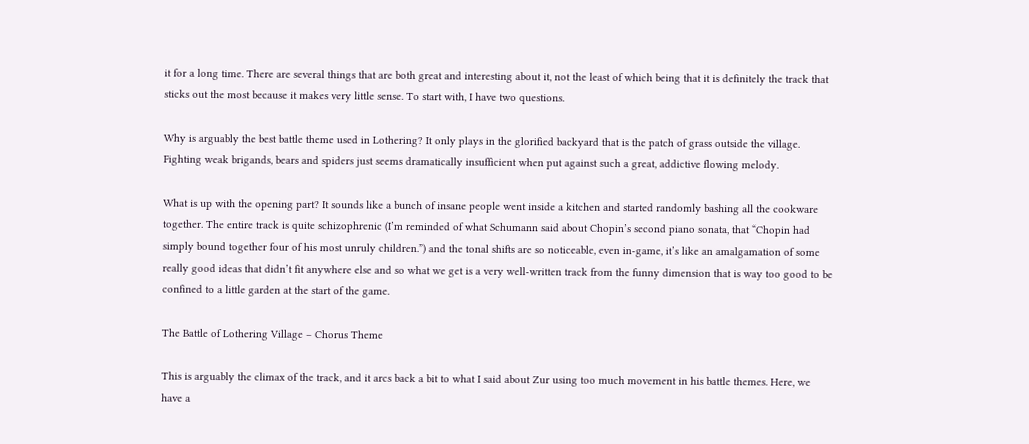it for a long time. There are several things that are both great and interesting about it, not the least of which being that it is definitely the track that sticks out the most because it makes very little sense. To start with, I have two questions.

Why is arguably the best battle theme used in Lothering? It only plays in the glorified backyard that is the patch of grass outside the village. Fighting weak brigands, bears and spiders just seems dramatically insufficient when put against such a great, addictive flowing melody.

What is up with the opening part? It sounds like a bunch of insane people went inside a kitchen and started randomly bashing all the cookware together. The entire track is quite schizophrenic (I’m reminded of what Schumann said about Chopin’s second piano sonata, that “Chopin had simply bound together four of his most unruly children.”) and the tonal shifts are so noticeable, even in-game, it’s like an amalgamation of some really good ideas that didn’t fit anywhere else and so what we get is a very well-written track from the funny dimension that is way too good to be confined to a little garden at the start of the game.

The Battle of Lothering Village – Chorus Theme

This is arguably the climax of the track, and it arcs back a bit to what I said about Zur using too much movement in his battle themes. Here, we have a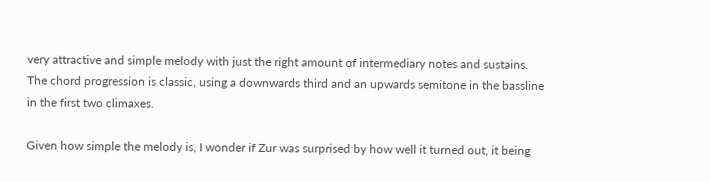very attractive and simple melody with just the right amount of intermediary notes and sustains. The chord progression is classic, using a downwards third and an upwards semitone in the bassline in the first two climaxes.

Given how simple the melody is, I wonder if Zur was surprised by how well it turned out, it being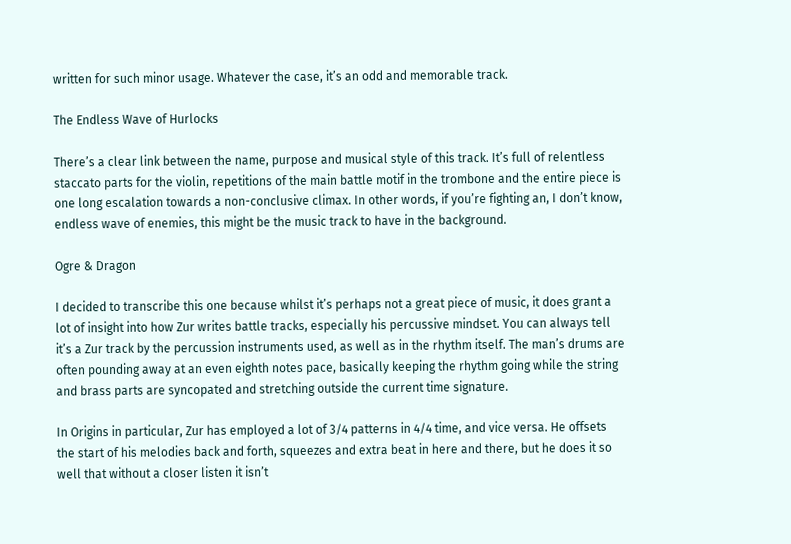written for such minor usage. Whatever the case, it’s an odd and memorable track.

The Endless Wave of Hurlocks

There’s a clear link between the name, purpose and musical style of this track. It’s full of relentless staccato parts for the violin, repetitions of the main battle motif in the trombone and the entire piece is one long escalation towards a non-conclusive climax. In other words, if you’re fighting an, I don’t know, endless wave of enemies, this might be the music track to have in the background.

Ogre & Dragon

I decided to transcribe this one because whilst it’s perhaps not a great piece of music, it does grant a lot of insight into how Zur writes battle tracks, especially his percussive mindset. You can always tell it’s a Zur track by the percussion instruments used, as well as in the rhythm itself. The man’s drums are often pounding away at an even eighth notes pace, basically keeping the rhythm going while the string and brass parts are syncopated and stretching outside the current time signature.

In Origins in particular, Zur has employed a lot of 3/4 patterns in 4/4 time, and vice versa. He offsets the start of his melodies back and forth, squeezes and extra beat in here and there, but he does it so well that without a closer listen it isn’t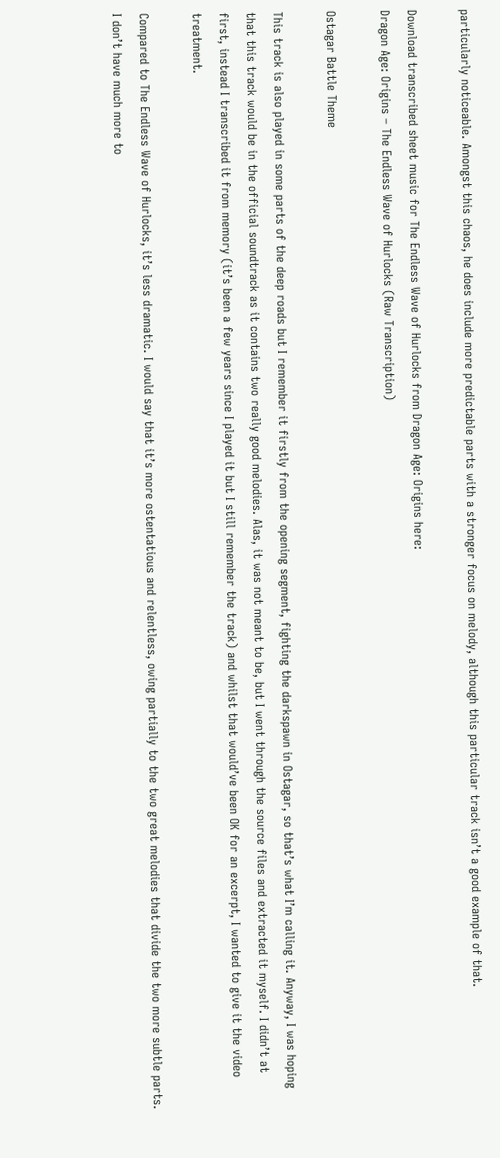particularly noticeable. Amongst this chaos, he does include more predictable parts with a stronger focus on melody, although this particular track isn’t a good example of that.

Download transcribed sheet music for The Endless Wave of Hurlocks from Dragon Age: Origins here:
Dragon Age: Origins – The Endless Wave of Hurlocks (Raw Transcription)

Ostagar Battle Theme

This track is also played in some parts of the deep roads but I remember it firstly from the opening segment, fighting the darkspawn in Ostagar, so that’s what I’m calling it. Anyway, I was hoping that this track would be in the official soundtrack as it contains two really good melodies. Alas, it was not meant to be, but I went through the source files and extracted it myself. I didn’t at first, instead I transcribed it from memory (it’s been a few years since I played it but I still remember the track) and whilst that would’ve been OK for an excerpt, I wanted to give it the video treatment.

Compared to The Endless Wave of Hurlocks, it’s less dramatic. I would say that it’s more ostentatious and relentless, owing partially to the two great melodies that divide the two more subtle parts. I don’t have much more to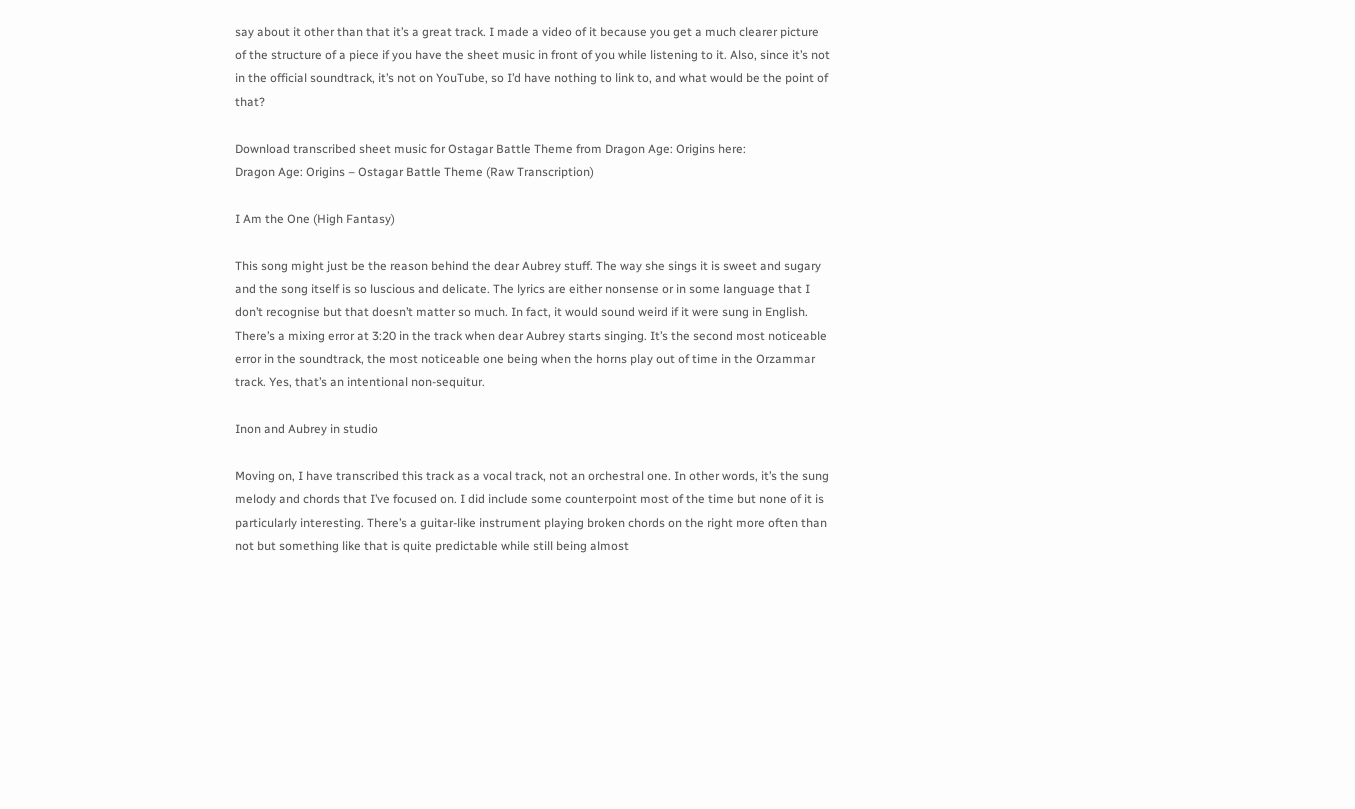say about it other than that it’s a great track. I made a video of it because you get a much clearer picture of the structure of a piece if you have the sheet music in front of you while listening to it. Also, since it’s not in the official soundtrack, it’s not on YouTube, so I’d have nothing to link to, and what would be the point of that?

Download transcribed sheet music for Ostagar Battle Theme from Dragon Age: Origins here:
Dragon Age: Origins – Ostagar Battle Theme (Raw Transcription)

I Am the One (High Fantasy)

This song might just be the reason behind the dear Aubrey stuff. The way she sings it is sweet and sugary and the song itself is so luscious and delicate. The lyrics are either nonsense or in some language that I don’t recognise but that doesn’t matter so much. In fact, it would sound weird if it were sung in English. There’s a mixing error at 3:20 in the track when dear Aubrey starts singing. It’s the second most noticeable error in the soundtrack, the most noticeable one being when the horns play out of time in the Orzammar track. Yes, that’s an intentional non-sequitur.

Inon and Aubrey in studio

Moving on, I have transcribed this track as a vocal track, not an orchestral one. In other words, it’s the sung melody and chords that I’ve focused on. I did include some counterpoint most of the time but none of it is particularly interesting. There’s a guitar-like instrument playing broken chords on the right more often than not but something like that is quite predictable while still being almost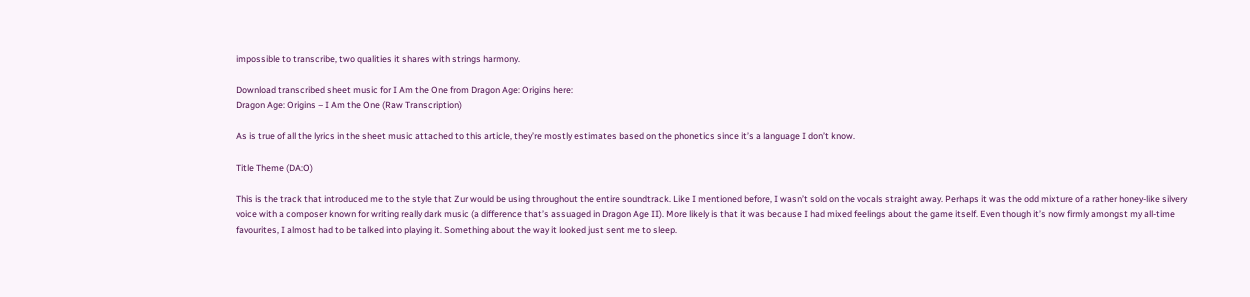impossible to transcribe, two qualities it shares with strings harmony.

Download transcribed sheet music for I Am the One from Dragon Age: Origins here:
Dragon Age: Origins – I Am the One (Raw Transcription)

As is true of all the lyrics in the sheet music attached to this article, they’re mostly estimates based on the phonetics since it’s a language I don’t know.

Title Theme (DA:O)

This is the track that introduced me to the style that Zur would be using throughout the entire soundtrack. Like I mentioned before, I wasn’t sold on the vocals straight away. Perhaps it was the odd mixture of a rather honey-like silvery voice with a composer known for writing really dark music (a difference that’s assuaged in Dragon Age II). More likely is that it was because I had mixed feelings about the game itself. Even though it’s now firmly amongst my all-time favourites, I almost had to be talked into playing it. Something about the way it looked just sent me to sleep.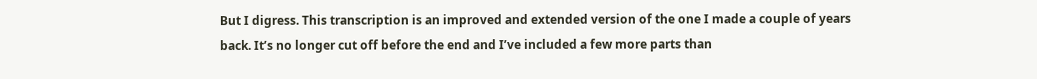But I digress. This transcription is an improved and extended version of the one I made a couple of years back. It’s no longer cut off before the end and I’ve included a few more parts than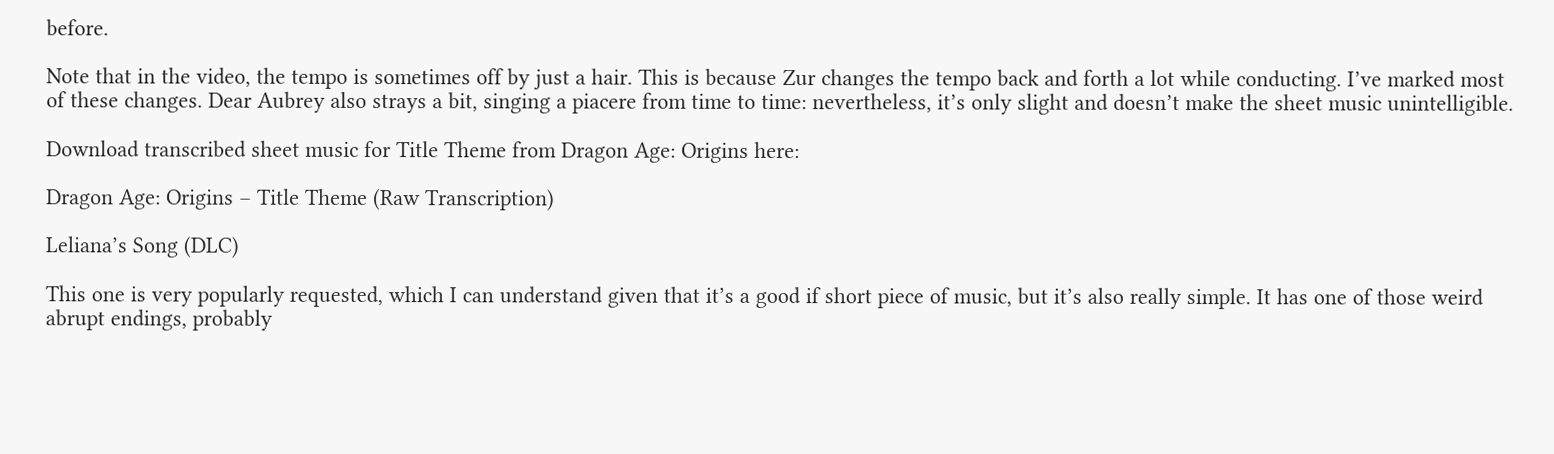before.

Note that in the video, the tempo is sometimes off by just a hair. This is because Zur changes the tempo back and forth a lot while conducting. I’ve marked most of these changes. Dear Aubrey also strays a bit, singing a piacere from time to time: nevertheless, it’s only slight and doesn’t make the sheet music unintelligible.

Download transcribed sheet music for Title Theme from Dragon Age: Origins here:

Dragon Age: Origins – Title Theme (Raw Transcription)

Leliana’s Song (DLC)

This one is very popularly requested, which I can understand given that it’s a good if short piece of music, but it’s also really simple. It has one of those weird abrupt endings, probably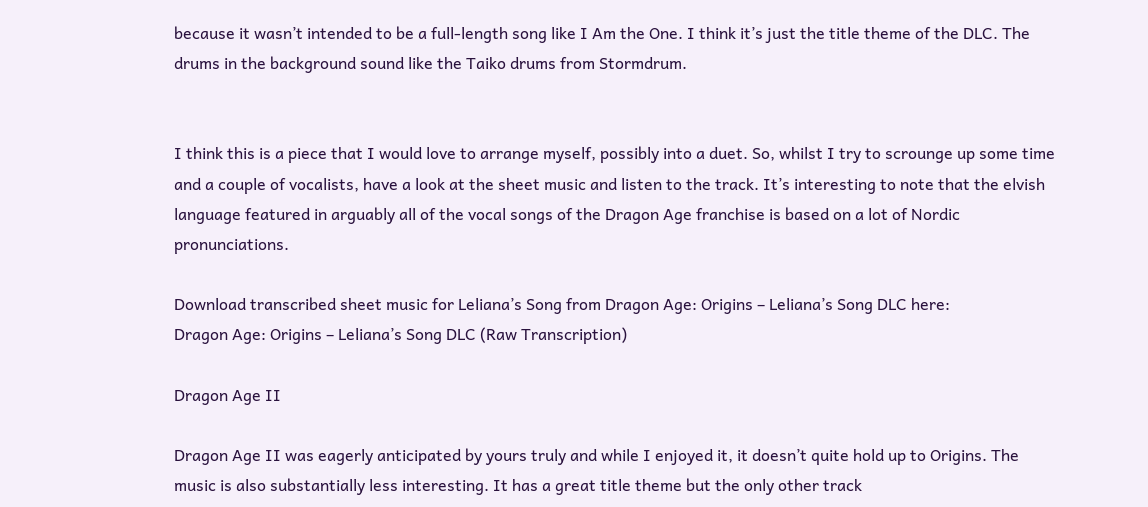because it wasn’t intended to be a full-length song like I Am the One. I think it’s just the title theme of the DLC. The drums in the background sound like the Taiko drums from Stormdrum.


I think this is a piece that I would love to arrange myself, possibly into a duet. So, whilst I try to scrounge up some time and a couple of vocalists, have a look at the sheet music and listen to the track. It’s interesting to note that the elvish language featured in arguably all of the vocal songs of the Dragon Age franchise is based on a lot of Nordic pronunciations.

Download transcribed sheet music for Leliana’s Song from Dragon Age: Origins – Leliana’s Song DLC here:
Dragon Age: Origins – Leliana’s Song DLC (Raw Transcription)

Dragon Age II

Dragon Age II was eagerly anticipated by yours truly and while I enjoyed it, it doesn’t quite hold up to Origins. The music is also substantially less interesting. It has a great title theme but the only other track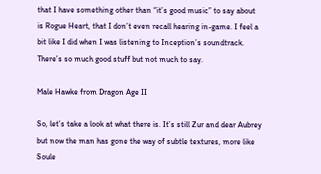that I have something other than “it’s good music” to say about is Rogue Heart, that I don’t even recall hearing in-game. I feel a bit like I did when I was listening to Inception’s soundtrack. There’s so much good stuff but not much to say.

Male Hawke from Dragon Age II

So, let’s take a look at what there is. It’s still Zur and dear Aubrey but now the man has gone the way of subtle textures, more like Soule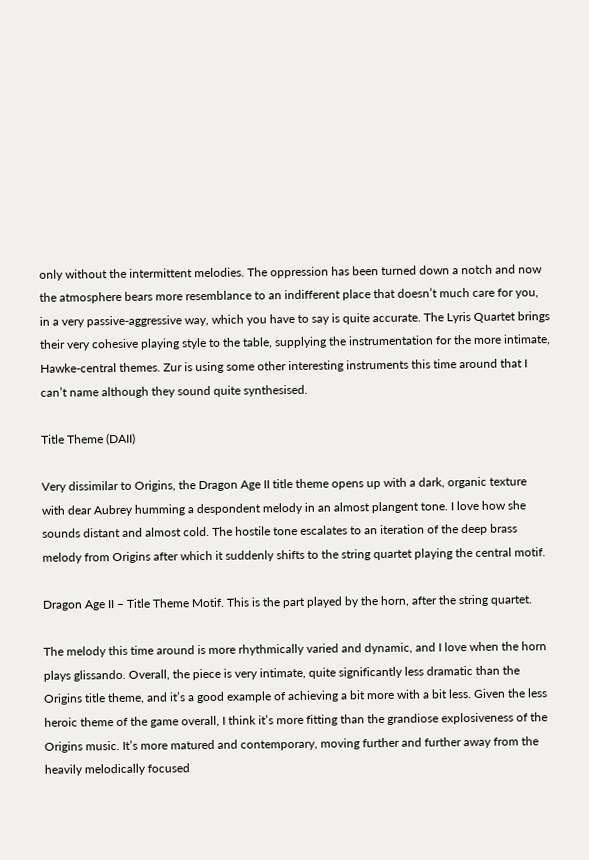only without the intermittent melodies. The oppression has been turned down a notch and now the atmosphere bears more resemblance to an indifferent place that doesn’t much care for you, in a very passive-aggressive way, which you have to say is quite accurate. The Lyris Quartet brings their very cohesive playing style to the table, supplying the instrumentation for the more intimate, Hawke-central themes. Zur is using some other interesting instruments this time around that I can’t name although they sound quite synthesised.

Title Theme (DAII)

Very dissimilar to Origins, the Dragon Age II title theme opens up with a dark, organic texture with dear Aubrey humming a despondent melody in an almost plangent tone. I love how she sounds distant and almost cold. The hostile tone escalates to an iteration of the deep brass melody from Origins after which it suddenly shifts to the string quartet playing the central motif.

Dragon Age II – Title Theme Motif. This is the part played by the horn, after the string quartet.

The melody this time around is more rhythmically varied and dynamic, and I love when the horn plays glissando. Overall, the piece is very intimate, quite significantly less dramatic than the Origins title theme, and it’s a good example of achieving a bit more with a bit less. Given the less heroic theme of the game overall, I think it’s more fitting than the grandiose explosiveness of the Origins music. It’s more matured and contemporary, moving further and further away from the heavily melodically focused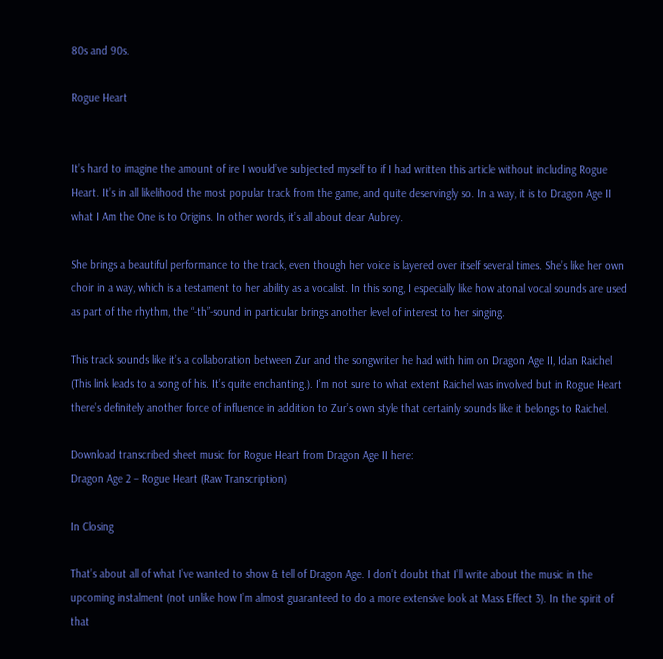80s and 90s.

Rogue Heart


It’s hard to imagine the amount of ire I would’ve subjected myself to if I had written this article without including Rogue Heart. It’s in all likelihood the most popular track from the game, and quite deservingly so. In a way, it is to Dragon Age II what I Am the One is to Origins. In other words, it’s all about dear Aubrey.

She brings a beautiful performance to the track, even though her voice is layered over itself several times. She’s like her own choir in a way, which is a testament to her ability as a vocalist. In this song, I especially like how atonal vocal sounds are used as part of the rhythm, the “-th”-sound in particular brings another level of interest to her singing.

This track sounds like it’s a collaboration between Zur and the songwriter he had with him on Dragon Age II, Idan Raichel (This link leads to a song of his. It’s quite enchanting.). I’m not sure to what extent Raichel was involved but in Rogue Heart there’s definitely another force of influence in addition to Zur’s own style that certainly sounds like it belongs to Raichel.

Download transcribed sheet music for Rogue Heart from Dragon Age II here:
Dragon Age 2 – Rogue Heart (Raw Transcription)

In Closing

That’s about all of what I’ve wanted to show & tell of Dragon Age. I don’t doubt that I’ll write about the music in the upcoming instalment (not unlike how I’m almost guaranteed to do a more extensive look at Mass Effect 3). In the spirit of that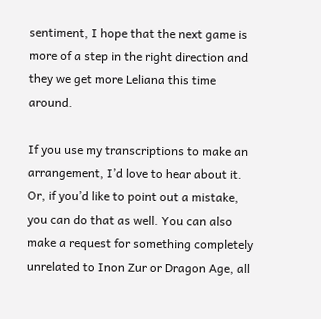sentiment, I hope that the next game is more of a step in the right direction and they we get more Leliana this time around.

If you use my transcriptions to make an arrangement, I’d love to hear about it. Or, if you’d like to point out a mistake, you can do that as well. You can also make a request for something completely unrelated to Inon Zur or Dragon Age, all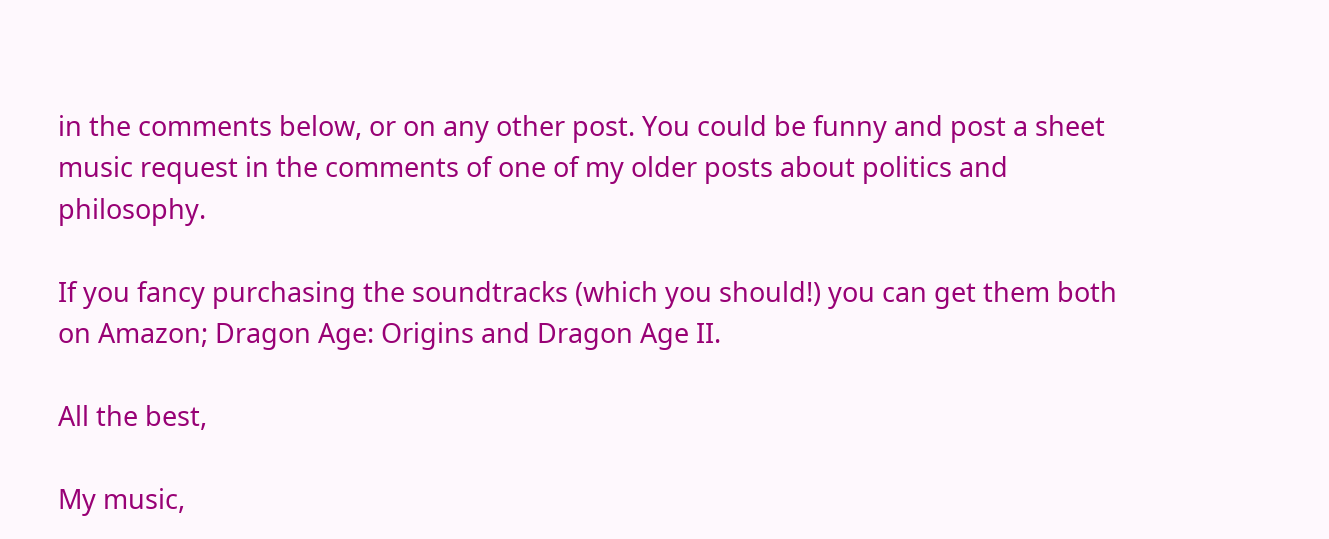in the comments below, or on any other post. You could be funny and post a sheet music request in the comments of one of my older posts about politics and philosophy.

If you fancy purchasing the soundtracks (which you should!) you can get them both on Amazon; Dragon Age: Origins and Dragon Age II.

All the best,

My music,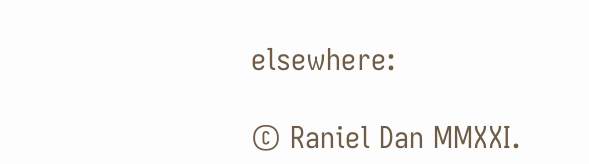elsewhere:

© Raniel Dan MMXXI.